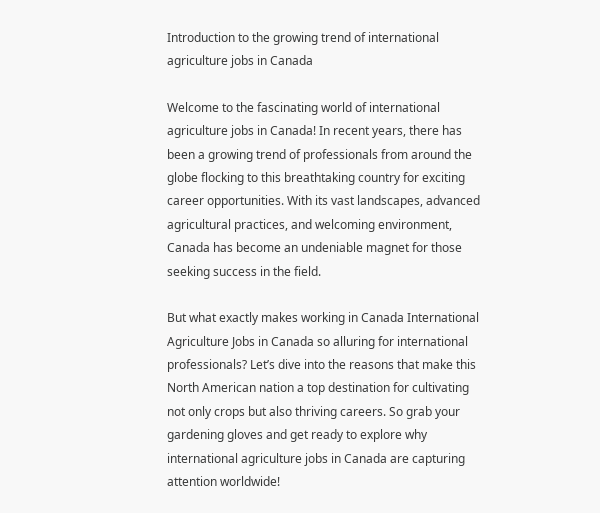Introduction to the growing trend of international agriculture jobs in Canada

Welcome to the fascinating world of international agriculture jobs in Canada! In recent years, there has been a growing trend of professionals from around the globe flocking to this breathtaking country for exciting career opportunities. With its vast landscapes, advanced agricultural practices, and welcoming environment, Canada has become an undeniable magnet for those seeking success in the field.

But what exactly makes working in Canada International Agriculture Jobs in Canada so alluring for international professionals? Let’s dive into the reasons that make this North American nation a top destination for cultivating not only crops but also thriving careers. So grab your gardening gloves and get ready to explore why international agriculture jobs in Canada are capturing attention worldwide!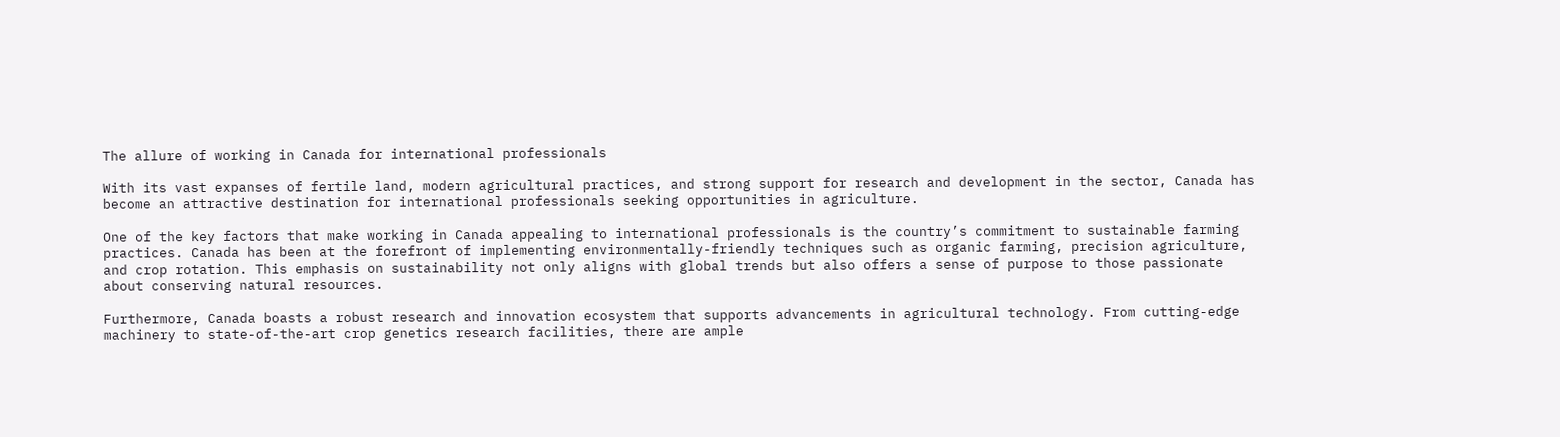The allure of working in Canada for international professionals

With its vast expanses of fertile land, modern agricultural practices, and strong support for research and development in the sector, Canada has become an attractive destination for international professionals seeking opportunities in agriculture.

One of the key factors that make working in Canada appealing to international professionals is the country’s commitment to sustainable farming practices. Canada has been at the forefront of implementing environmentally-friendly techniques such as organic farming, precision agriculture, and crop rotation. This emphasis on sustainability not only aligns with global trends but also offers a sense of purpose to those passionate about conserving natural resources.

Furthermore, Canada boasts a robust research and innovation ecosystem that supports advancements in agricultural technology. From cutting-edge machinery to state-of-the-art crop genetics research facilities, there are ample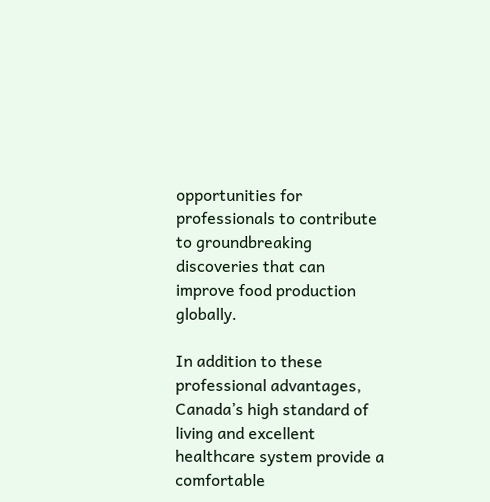opportunities for professionals to contribute to groundbreaking discoveries that can improve food production globally.

In addition to these professional advantages, Canada’s high standard of living and excellent healthcare system provide a comfortable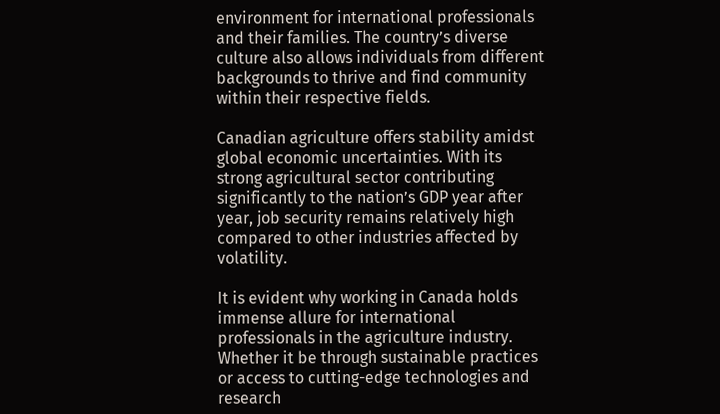environment for international professionals and their families. The country’s diverse culture also allows individuals from different backgrounds to thrive and find community within their respective fields.

Canadian agriculture offers stability amidst global economic uncertainties. With its strong agricultural sector contributing significantly to the nation’s GDP year after year, job security remains relatively high compared to other industries affected by volatility.

It is evident why working in Canada holds immense allure for international professionals in the agriculture industry. Whether it be through sustainable practices or access to cutting-edge technologies and research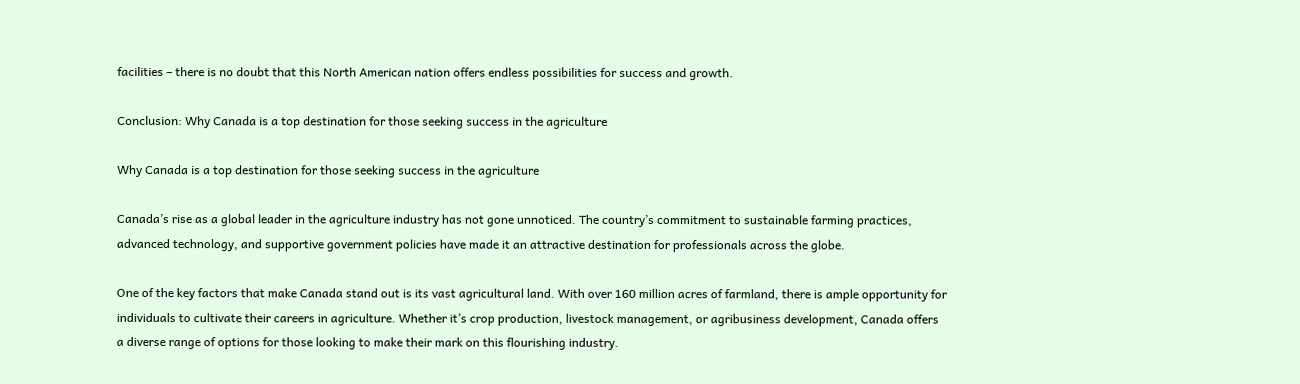facilities – there is no doubt that this North American nation offers endless possibilities for success and growth.

Conclusion: Why Canada is a top destination for those seeking success in the agriculture

Why Canada is a top destination for those seeking success in the agriculture

Canada’s rise as a global leader in the agriculture industry has not gone unnoticed. The country’s commitment to sustainable farming practices, advanced technology, and supportive government policies have made it an attractive destination for professionals across the globe.

One of the key factors that make Canada stand out is its vast agricultural land. With over 160 million acres of farmland, there is ample opportunity for individuals to cultivate their careers in agriculture. Whether it’s crop production, livestock management, or agribusiness development, Canada offers a diverse range of options for those looking to make their mark on this flourishing industry.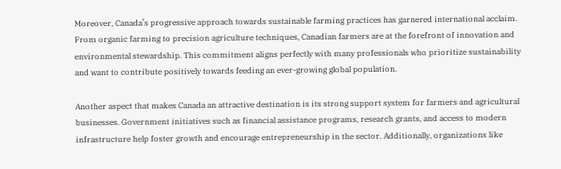Moreover, Canada’s progressive approach towards sustainable farming practices has garnered international acclaim. From organic farming to precision agriculture techniques, Canadian farmers are at the forefront of innovation and environmental stewardship. This commitment aligns perfectly with many professionals who prioritize sustainability and want to contribute positively towards feeding an ever-growing global population.

Another aspect that makes Canada an attractive destination is its strong support system for farmers and agricultural businesses. Government initiatives such as financial assistance programs, research grants, and access to modern infrastructure help foster growth and encourage entrepreneurship in the sector. Additionally, organizations like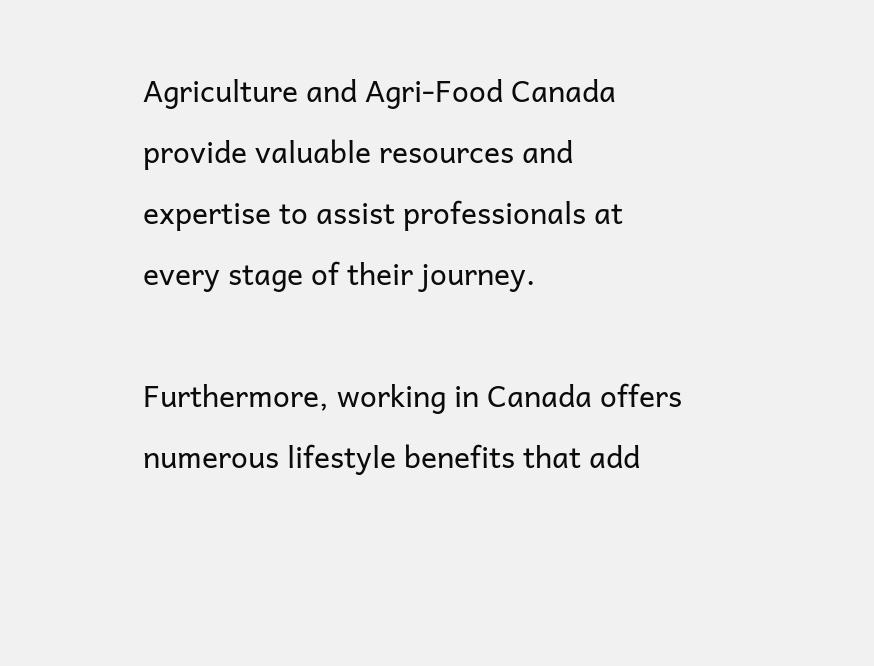Agriculture and Agri-Food Canada provide valuable resources and expertise to assist professionals at every stage of their journey.

Furthermore, working in Canada offers numerous lifestyle benefits that add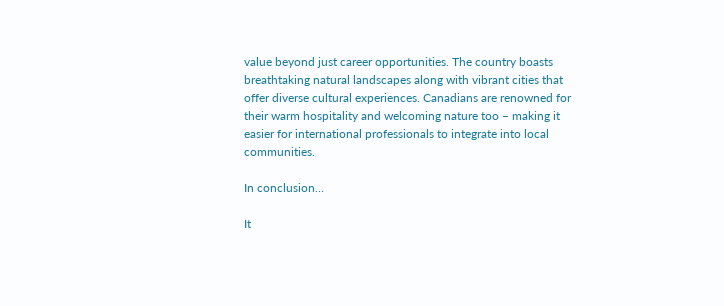value beyond just career opportunities. The country boasts breathtaking natural landscapes along with vibrant cities that offer diverse cultural experiences. Canadians are renowned for their warm hospitality and welcoming nature too – making it easier for international professionals to integrate into local communities.

In conclusion…

It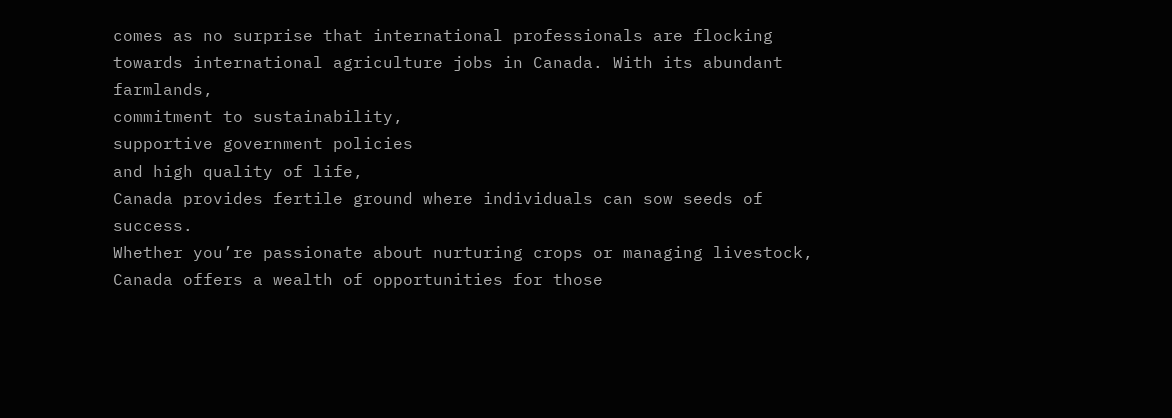comes as no surprise that international professionals are flocking towards international agriculture jobs in Canada. With its abundant farmlands,
commitment to sustainability,
supportive government policies
and high quality of life,
Canada provides fertile ground where individuals can sow seeds of success.
Whether you’re passionate about nurturing crops or managing livestock, Canada offers a wealth of opportunities for those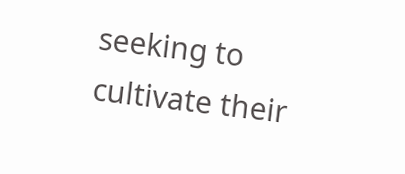seeking to cultivate their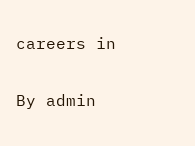careers in

By admin